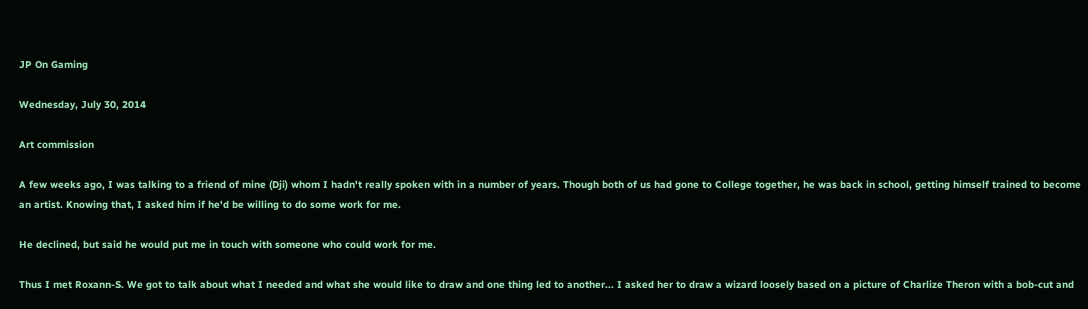JP On Gaming

Wednesday, July 30, 2014

Art commission

A few weeks ago, I was talking to a friend of mine (Dji) whom I hadn't really spoken with in a number of years. Though both of us had gone to College together, he was back in school, getting himself trained to become an artist. Knowing that, I asked him if he'd be willing to do some work for me.

He declined, but said he would put me in touch with someone who could work for me.

Thus I met Roxann-S. We got to talk about what I needed and what she would like to draw and one thing led to another... I asked her to draw a wizard loosely based on a picture of Charlize Theron with a bob-cut and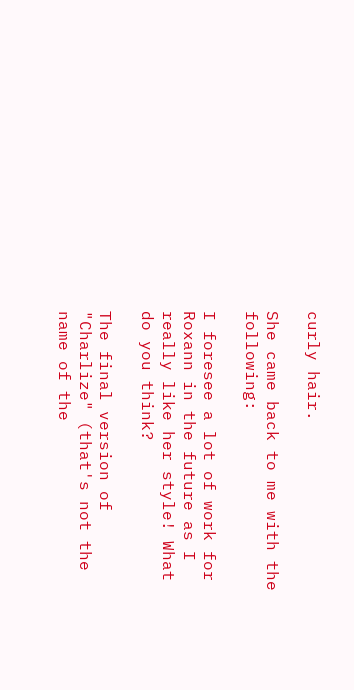curly hair.

She came back to me with the following:

I foresee a lot of work for Roxann in the future as I really like her style! What do you think?

The final version of "Charlize" (that's not the name of the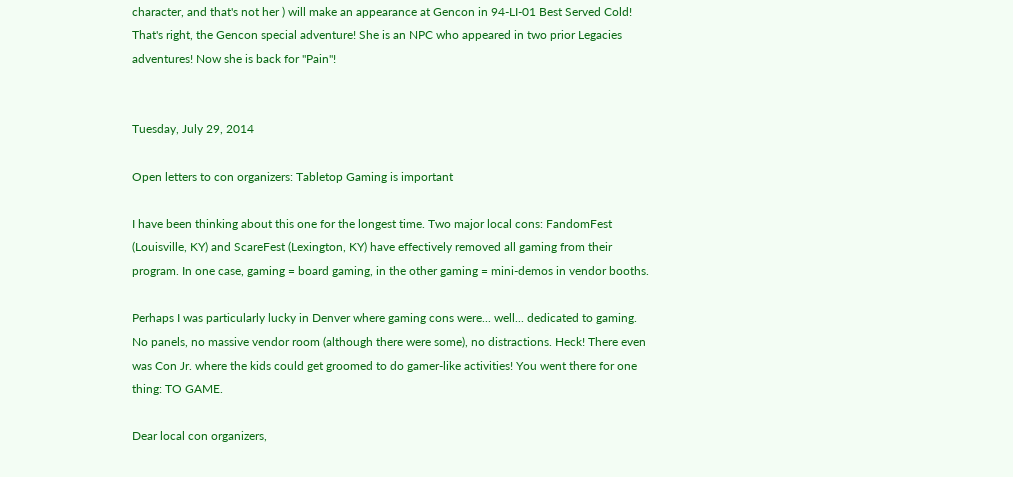character, and that's not her ) will make an appearance at Gencon in 94-LI-01 Best Served Cold! That's right, the Gencon special adventure! She is an NPC who appeared in two prior Legacies adventures! Now she is back for "Pain"!


Tuesday, July 29, 2014

Open letters to con organizers: Tabletop Gaming is important

I have been thinking about this one for the longest time. Two major local cons: FandomFest (Louisville, KY) and ScareFest (Lexington, KY) have effectively removed all gaming from their program. In one case, gaming = board gaming, in the other gaming = mini-demos in vendor booths.

Perhaps I was particularly lucky in Denver where gaming cons were... well... dedicated to gaming. No panels, no massive vendor room (although there were some), no distractions. Heck! There even was Con Jr. where the kids could get groomed to do gamer-like activities! You went there for one thing: TO GAME.

Dear local con organizers,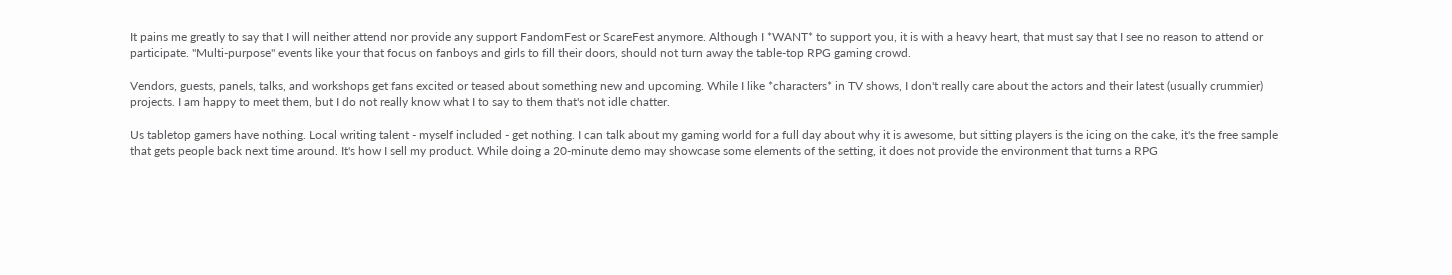It pains me greatly to say that I will neither attend nor provide any support FandomFest or ScareFest anymore. Although I *WANT* to support you, it is with a heavy heart, that must say that I see no reason to attend or participate. "Multi-purpose" events like your that focus on fanboys and girls to fill their doors, should not turn away the table-top RPG gaming crowd.

Vendors, guests, panels, talks, and workshops get fans excited or teased about something new and upcoming. While I like *characters* in TV shows, I don't really care about the actors and their latest (usually crummier) projects. I am happy to meet them, but I do not really know what I to say to them that's not idle chatter.

Us tabletop gamers have nothing. Local writing talent - myself included - get nothing. I can talk about my gaming world for a full day about why it is awesome, but sitting players is the icing on the cake, it's the free sample that gets people back next time around. It's how I sell my product. While doing a 20-minute demo may showcase some elements of the setting, it does not provide the environment that turns a RPG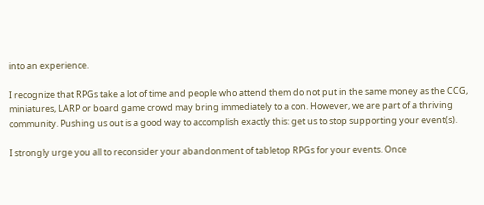into an experience.

I recognize that RPGs take a lot of time and people who attend them do not put in the same money as the CCG, miniatures, LARP or board game crowd may bring immediately to a con. However, we are part of a thriving community. Pushing us out is a good way to accomplish exactly this: get us to stop supporting your event(s).

I strongly urge you all to reconsider your abandonment of tabletop RPGs for your events. Once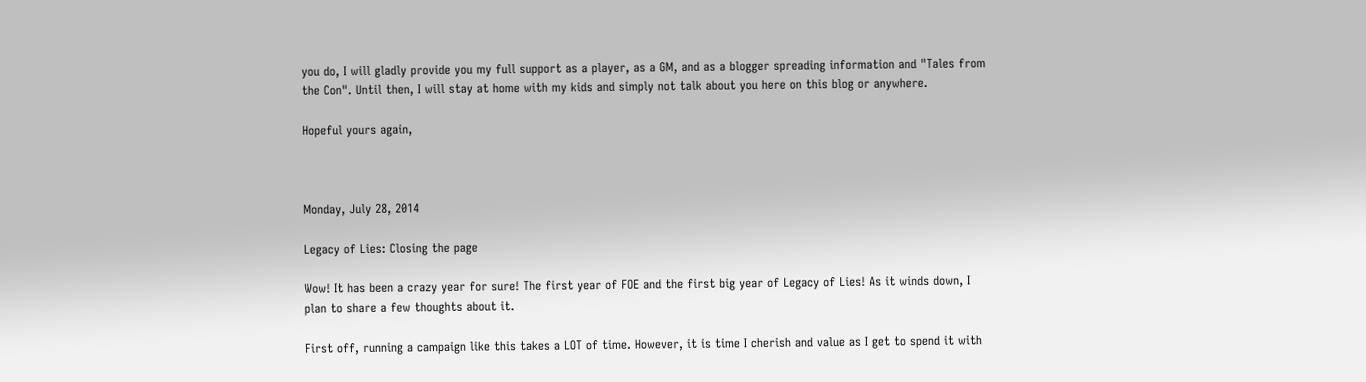you do, I will gladly provide you my full support as a player, as a GM, and as a blogger spreading information and "Tales from the Con". Until then, I will stay at home with my kids and simply not talk about you here on this blog or anywhere.

Hopeful yours again,



Monday, July 28, 2014

Legacy of Lies: Closing the page

Wow! It has been a crazy year for sure! The first year of FOE and the first big year of Legacy of Lies! As it winds down, I plan to share a few thoughts about it.

First off, running a campaign like this takes a LOT of time. However, it is time I cherish and value as I get to spend it with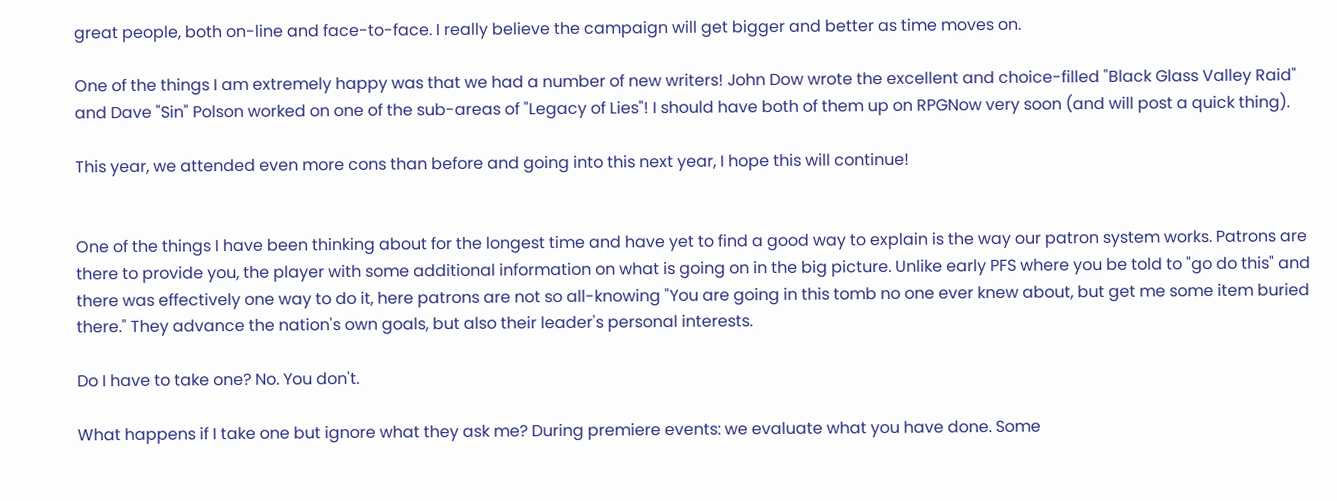great people, both on-line and face-to-face. I really believe the campaign will get bigger and better as time moves on.

One of the things I am extremely happy was that we had a number of new writers! John Dow wrote the excellent and choice-filled "Black Glass Valley Raid" and Dave "Sin" Polson worked on one of the sub-areas of "Legacy of Lies"! I should have both of them up on RPGNow very soon (and will post a quick thing).

This year, we attended even more cons than before and going into this next year, I hope this will continue!


One of the things I have been thinking about for the longest time and have yet to find a good way to explain is the way our patron system works. Patrons are there to provide you, the player with some additional information on what is going on in the big picture. Unlike early PFS where you be told to "go do this" and there was effectively one way to do it, here patrons are not so all-knowing "You are going in this tomb no one ever knew about, but get me some item buried there." They advance the nation's own goals, but also their leader's personal interests.

Do I have to take one? No. You don't.

What happens if I take one but ignore what they ask me? During premiere events: we evaluate what you have done. Some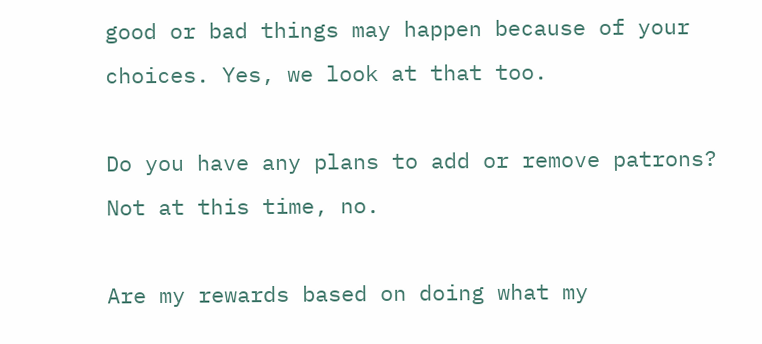good or bad things may happen because of your choices. Yes, we look at that too.

Do you have any plans to add or remove patrons? Not at this time, no.

Are my rewards based on doing what my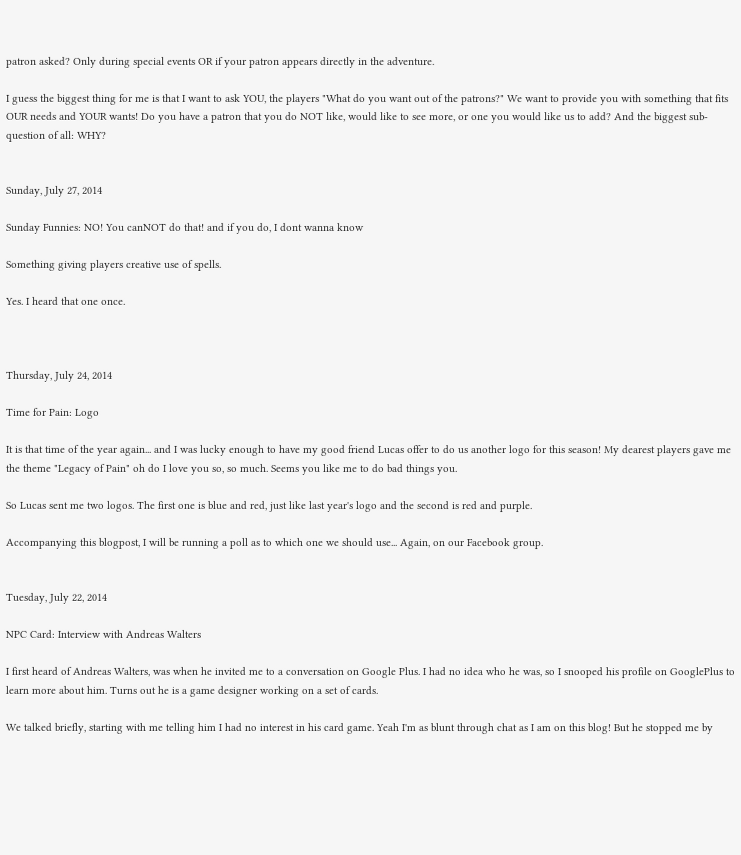patron asked? Only during special events OR if your patron appears directly in the adventure.

I guess the biggest thing for me is that I want to ask YOU, the players "What do you want out of the patrons?" We want to provide you with something that fits OUR needs and YOUR wants! Do you have a patron that you do NOT like, would like to see more, or one you would like us to add? And the biggest sub-question of all: WHY?


Sunday, July 27, 2014

Sunday Funnies: NO! You canNOT do that! and if you do, I dont wanna know

Something giving players creative use of spells.

Yes. I heard that one once.



Thursday, July 24, 2014

Time for Pain: Logo

It is that time of the year again... and I was lucky enough to have my good friend Lucas offer to do us another logo for this season! My dearest players gave me the theme "Legacy of Pain" oh do I love you so, so much. Seems you like me to do bad things you.

So Lucas sent me two logos. The first one is blue and red, just like last year's logo and the second is red and purple.

Accompanying this blogpost, I will be running a poll as to which one we should use... Again, on our Facebook group.


Tuesday, July 22, 2014

NPC Card: Interview with Andreas Walters

I first heard of Andreas Walters, was when he invited me to a conversation on Google Plus. I had no idea who he was, so I snooped his profile on GooglePlus to learn more about him. Turns out he is a game designer working on a set of cards.

We talked briefly, starting with me telling him I had no interest in his card game. Yeah I'm as blunt through chat as I am on this blog! But he stopped me by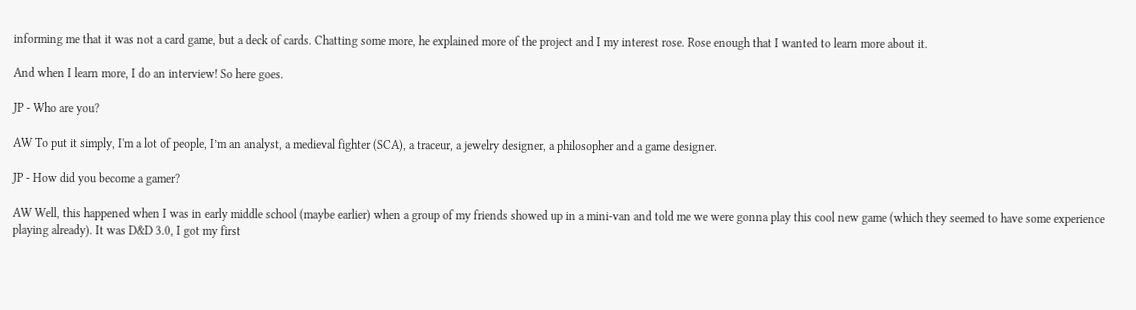informing me that it was not a card game, but a deck of cards. Chatting some more, he explained more of the project and I my interest rose. Rose enough that I wanted to learn more about it.

And when I learn more, I do an interview! So here goes.

JP - Who are you?

AW To put it simply, I'm a lot of people, I’m an analyst, a medieval fighter (SCA), a traceur, a jewelry designer, a philosopher and a game designer.

JP - How did you become a gamer?

AW Well, this happened when I was in early middle school (maybe earlier) when a group of my friends showed up in a mini-van and told me we were gonna play this cool new game (which they seemed to have some experience playing already). It was D&D 3.0, I got my first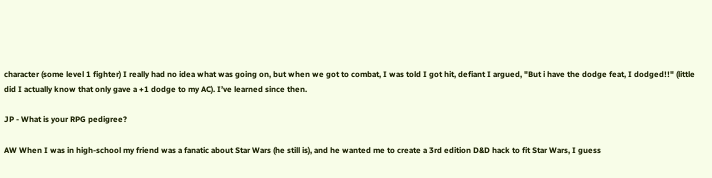character (some level 1 fighter) I really had no idea what was going on, but when we got to combat, I was told I got hit, defiant I argued, "But i have the dodge feat, I dodged!!" (little did I actually know that only gave a +1 dodge to my AC). I’ve learned since then.

JP - What is your RPG pedigree?

AW When I was in high-school my friend was a fanatic about Star Wars (he still is), and he wanted me to create a 3rd edition D&D hack to fit Star Wars, I guess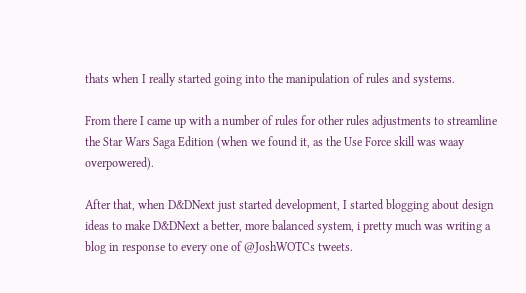thats when I really started going into the manipulation of rules and systems.

From there I came up with a number of rules for other rules adjustments to streamline the Star Wars Saga Edition (when we found it, as the Use Force skill was waay overpowered).

After that, when D&DNext just started development, I started blogging about design ideas to make D&DNext a better, more balanced system, i pretty much was writing a blog in response to every one of @JoshWOTCs tweets.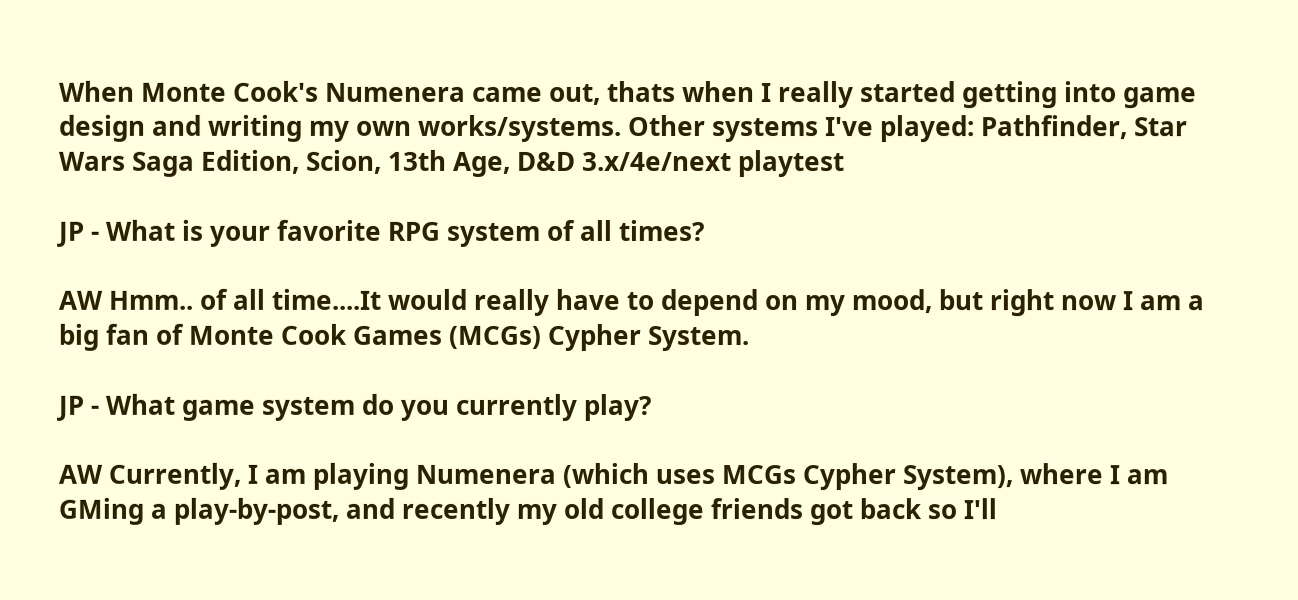When Monte Cook's Numenera came out, thats when I really started getting into game design and writing my own works/systems. Other systems I've played: Pathfinder, Star Wars Saga Edition, Scion, 13th Age, D&D 3.x/4e/next playtest

JP - What is your favorite RPG system of all times?

AW Hmm.. of all time....It would really have to depend on my mood, but right now I am a big fan of Monte Cook Games (MCGs) Cypher System.

JP - What game system do you currently play?

AW Currently, I am playing Numenera (which uses MCGs Cypher System), where I am GMing a play-by-post, and recently my old college friends got back so I'll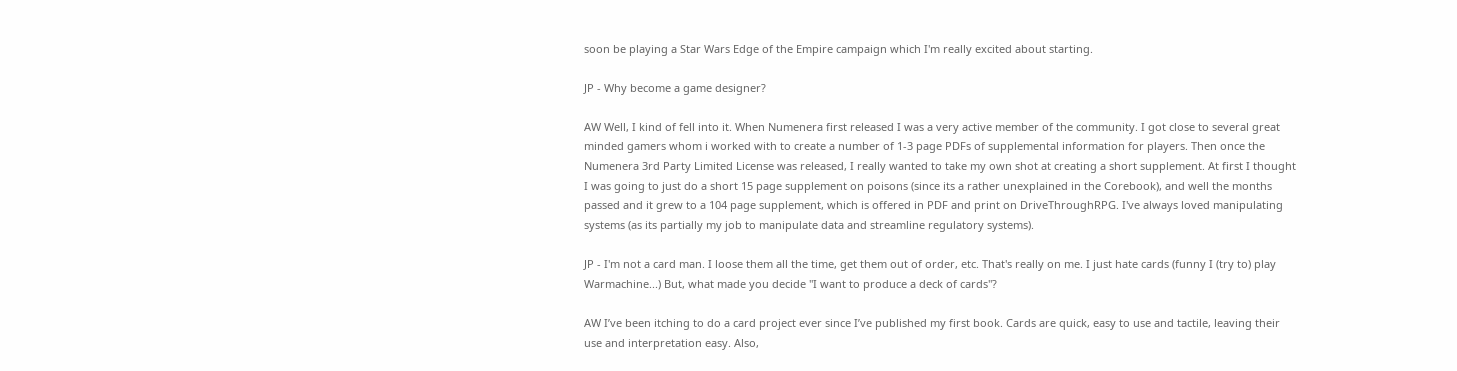soon be playing a Star Wars Edge of the Empire campaign which I'm really excited about starting.

JP - Why become a game designer?

AW Well, I kind of fell into it. When Numenera first released I was a very active member of the community. I got close to several great minded gamers whom i worked with to create a number of 1-3 page PDFs of supplemental information for players. Then once the Numenera 3rd Party Limited License was released, I really wanted to take my own shot at creating a short supplement. At first I thought I was going to just do a short 15 page supplement on poisons (since its a rather unexplained in the Corebook), and well the months passed and it grew to a 104 page supplement, which is offered in PDF and print on DriveThroughRPG. I've always loved manipulating systems (as its partially my job to manipulate data and streamline regulatory systems).

JP - I'm not a card man. I loose them all the time, get them out of order, etc. That's really on me. I just hate cards (funny I (try to) play Warmachine...) But, what made you decide "I want to produce a deck of cards"?

AW I’ve been itching to do a card project ever since I’ve published my first book. Cards are quick, easy to use and tactile, leaving their use and interpretation easy. Also,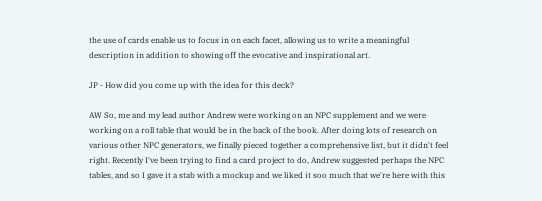the use of cards enable us to focus in on each facet, allowing us to write a meaningful description in addition to showing off the evocative and inspirational art.

JP - How did you come up with the idea for this deck?

AW So, me and my lead author Andrew were working on an NPC supplement and we were working on a roll table that would be in the back of the book. After doing lots of research on various other NPC generators, we finally pieced together a comprehensive list, but it didn't feel right. Recently I've been trying to find a card project to do, Andrew suggested perhaps the NPC tables, and so I gave it a stab with a mockup and we liked it soo much that we're here with this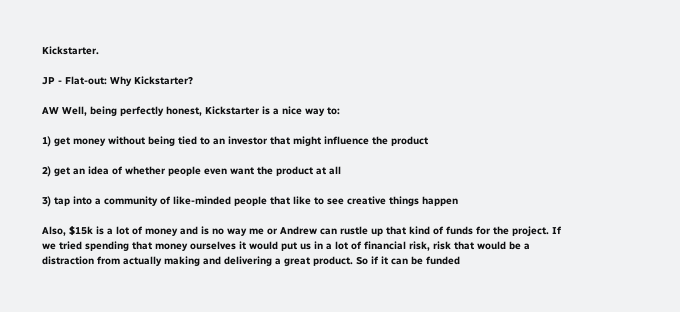Kickstarter.

JP - Flat-out: Why Kickstarter?

AW Well, being perfectly honest, Kickstarter is a nice way to:

1) get money without being tied to an investor that might influence the product

2) get an idea of whether people even want the product at all

3) tap into a community of like-minded people that like to see creative things happen

Also, $15k is a lot of money and is no way me or Andrew can rustle up that kind of funds for the project. If we tried spending that money ourselves it would put us in a lot of financial risk, risk that would be a distraction from actually making and delivering a great product. So if it can be funded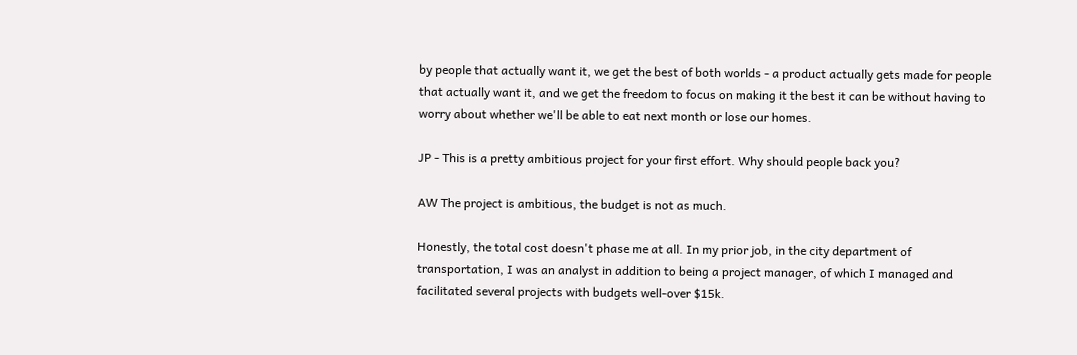by people that actually want it, we get the best of both worlds - a product actually gets made for people that actually want it, and we get the freedom to focus on making it the best it can be without having to worry about whether we'll be able to eat next month or lose our homes.

JP - This is a pretty ambitious project for your first effort. Why should people back you?

AW The project is ambitious, the budget is not as much.

Honestly, the total cost doesn't phase me at all. In my prior job, in the city department of transportation, I was an analyst in addition to being a project manager, of which I managed and facilitated several projects with budgets well-over $15k.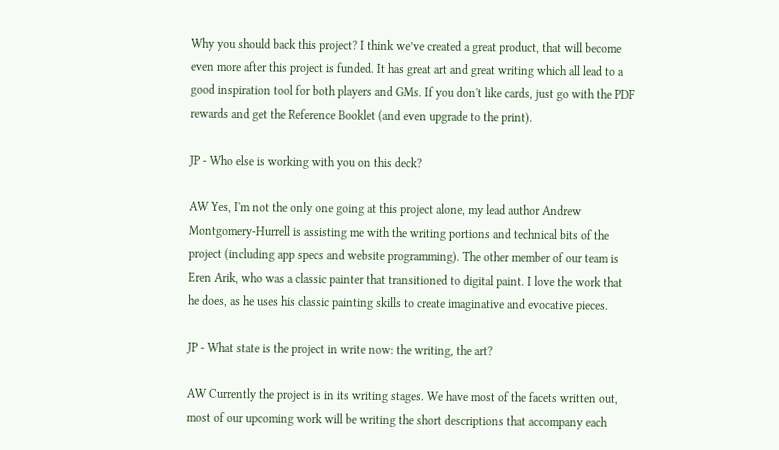Why you should back this project? I think we’ve created a great product, that will become even more after this project is funded. It has great art and great writing which all lead to a good inspiration tool for both players and GMs. If you don't like cards, just go with the PDF rewards and get the Reference Booklet (and even upgrade to the print).

JP - Who else is working with you on this deck?

AW Yes, I'm not the only one going at this project alone, my lead author Andrew Montgomery-Hurrell is assisting me with the writing portions and technical bits of the project (including app specs and website programming). The other member of our team is Eren Arik, who was a classic painter that transitioned to digital paint. I love the work that he does, as he uses his classic painting skills to create imaginative and evocative pieces.

JP - What state is the project in write now: the writing, the art?

AW Currently the project is in its writing stages. We have most of the facets written out, most of our upcoming work will be writing the short descriptions that accompany each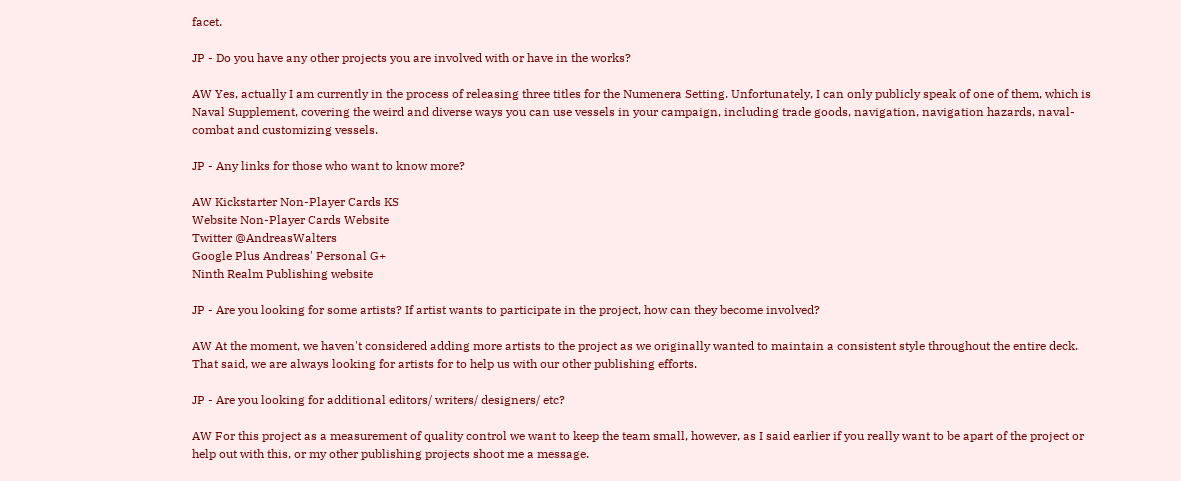facet.

JP - Do you have any other projects you are involved with or have in the works?

AW Yes, actually I am currently in the process of releasing three titles for the Numenera Setting. Unfortunately, I can only publicly speak of one of them, which is Naval Supplement, covering the weird and diverse ways you can use vessels in your campaign, including trade goods, navigation, navigation hazards, naval-combat and customizing vessels.

JP - Any links for those who want to know more?

AW Kickstarter Non-Player Cards KS
Website Non-Player Cards Website
Twitter @AndreasWalters
Google Plus Andreas' Personal G+
Ninth Realm Publishing website

JP - Are you looking for some artists? If artist wants to participate in the project, how can they become involved?

AW At the moment, we haven't considered adding more artists to the project as we originally wanted to maintain a consistent style throughout the entire deck. That said, we are always looking for artists for to help us with our other publishing efforts.

JP - Are you looking for additional editors/ writers/ designers/ etc?

AW For this project as a measurement of quality control we want to keep the team small, however, as I said earlier if you really want to be apart of the project or help out with this, or my other publishing projects shoot me a message.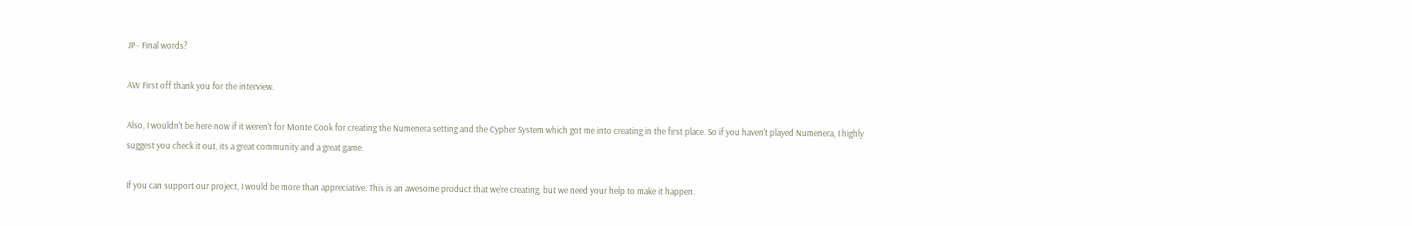JP - Final words?

AW First off thank you for the interview.

Also, I wouldn't be here now if it weren't for Monte Cook for creating the Numenera setting and the Cypher System which got me into creating in the first place. So if you haven't played Numenera, I highly suggest you check it out, its a great community and a great game.

If you can support our project, I would be more than appreciative. This is an awesome product that we’re creating, but we need your help to make it happen.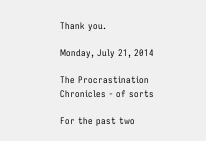Thank you.

Monday, July 21, 2014

The Procrastination Chronicles - of sorts

For the past two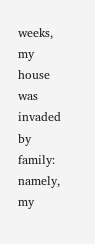weeks, my house was invaded by family: namely, my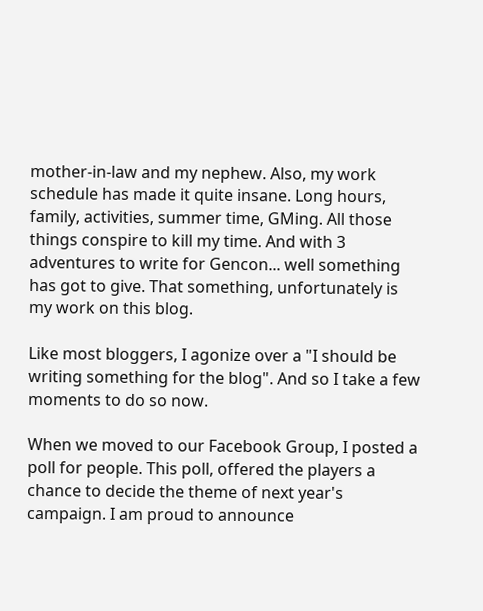mother-in-law and my nephew. Also, my work schedule has made it quite insane. Long hours, family, activities, summer time, GMing. All those things conspire to kill my time. And with 3 adventures to write for Gencon... well something has got to give. That something, unfortunately is my work on this blog.

Like most bloggers, I agonize over a "I should be writing something for the blog". And so I take a few moments to do so now.

When we moved to our Facebook Group, I posted a poll for people. This poll, offered the players a chance to decide the theme of next year's campaign. I am proud to announce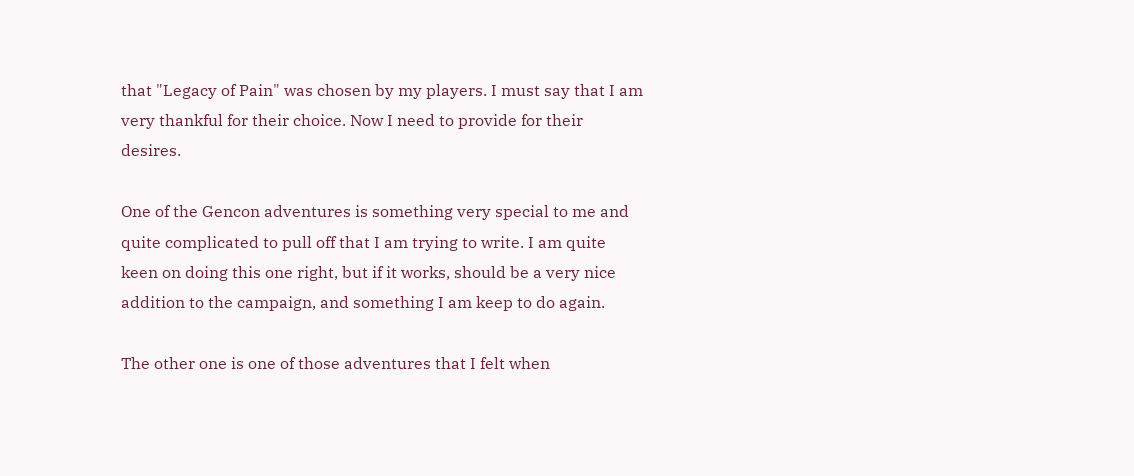that "Legacy of Pain" was chosen by my players. I must say that I am very thankful for their choice. Now I need to provide for their desires.

One of the Gencon adventures is something very special to me and quite complicated to pull off that I am trying to write. I am quite keen on doing this one right, but if it works, should be a very nice addition to the campaign, and something I am keep to do again.

The other one is one of those adventures that I felt when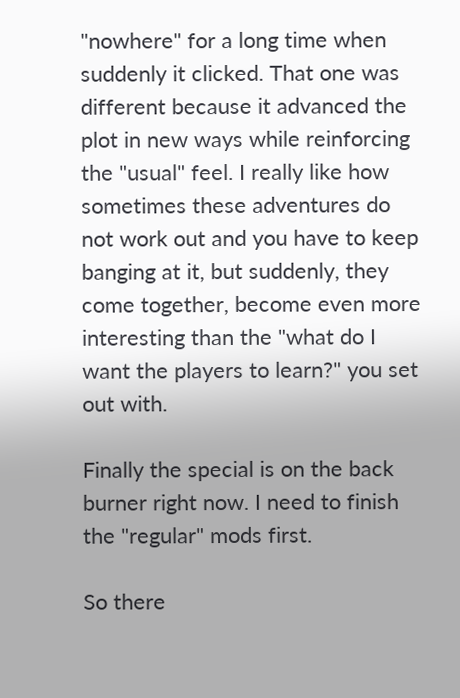"nowhere" for a long time when suddenly it clicked. That one was different because it advanced the plot in new ways while reinforcing the "usual" feel. I really like how sometimes these adventures do not work out and you have to keep banging at it, but suddenly, they come together, become even more interesting than the "what do I want the players to learn?" you set out with.

Finally the special is on the back burner right now. I need to finish the "regular" mods first.

So there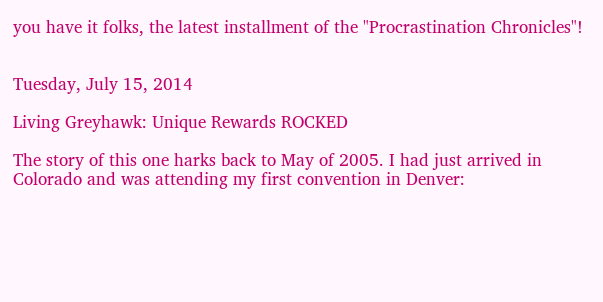you have it folks, the latest installment of the "Procrastination Chronicles"!


Tuesday, July 15, 2014

Living Greyhawk: Unique Rewards ROCKED

The story of this one harks back to May of 2005. I had just arrived in Colorado and was attending my first convention in Denver: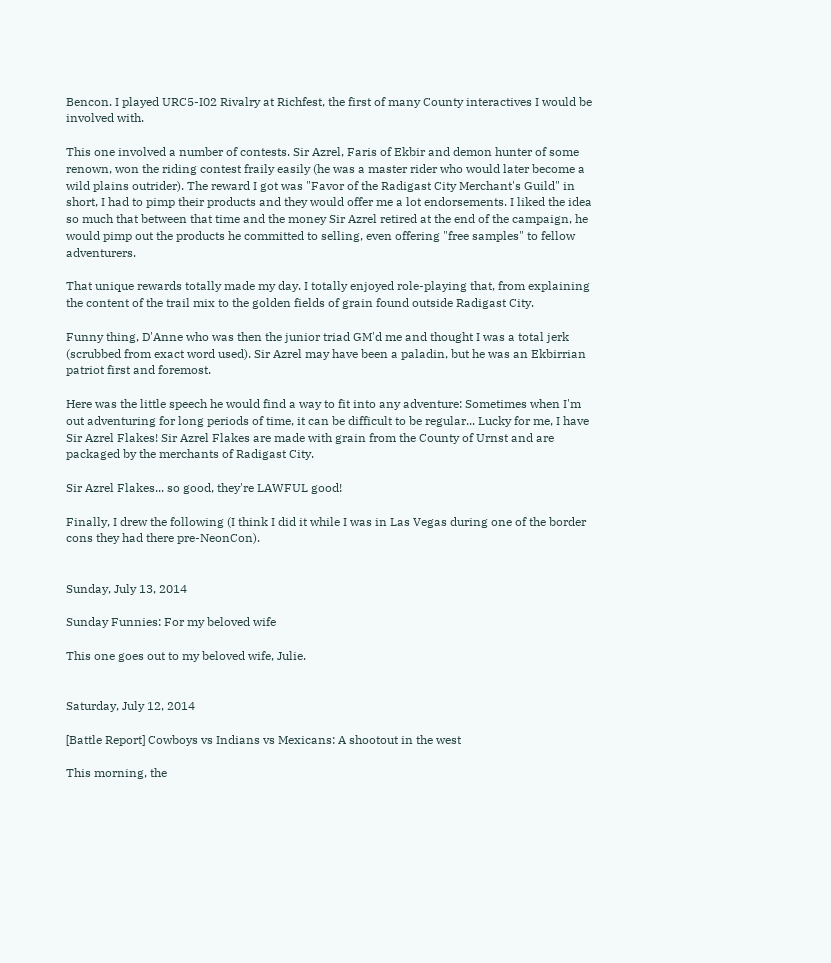Bencon. I played URC5-I02 Rivalry at Richfest, the first of many County interactives I would be involved with.

This one involved a number of contests. Sir Azrel, Faris of Ekbir and demon hunter of some renown, won the riding contest fraily easily (he was a master rider who would later become a wild plains outrider). The reward I got was "Favor of the Radigast City Merchant's Guild" in short, I had to pimp their products and they would offer me a lot endorsements. I liked the idea so much that between that time and the money Sir Azrel retired at the end of the campaign, he would pimp out the products he committed to selling, even offering "free samples" to fellow adventurers.

That unique rewards totally made my day. I totally enjoyed role-playing that, from explaining the content of the trail mix to the golden fields of grain found outside Radigast City.

Funny thing, D'Anne who was then the junior triad GM'd me and thought I was a total jerk (scrubbed from exact word used). Sir Azrel may have been a paladin, but he was an Ekbirrian patriot first and foremost.

Here was the little speech he would find a way to fit into any adventure: Sometimes when I'm out adventuring for long periods of time, it can be difficult to be regular... Lucky for me, I have Sir Azrel Flakes! Sir Azrel Flakes are made with grain from the County of Urnst and are packaged by the merchants of Radigast City.

Sir Azrel Flakes... so good, they're LAWFUL good!

Finally, I drew the following (I think I did it while I was in Las Vegas during one of the border cons they had there pre-NeonCon).


Sunday, July 13, 2014

Sunday Funnies: For my beloved wife

This one goes out to my beloved wife, Julie.


Saturday, July 12, 2014

[Battle Report] Cowboys vs Indians vs Mexicans: A shootout in the west

This morning, the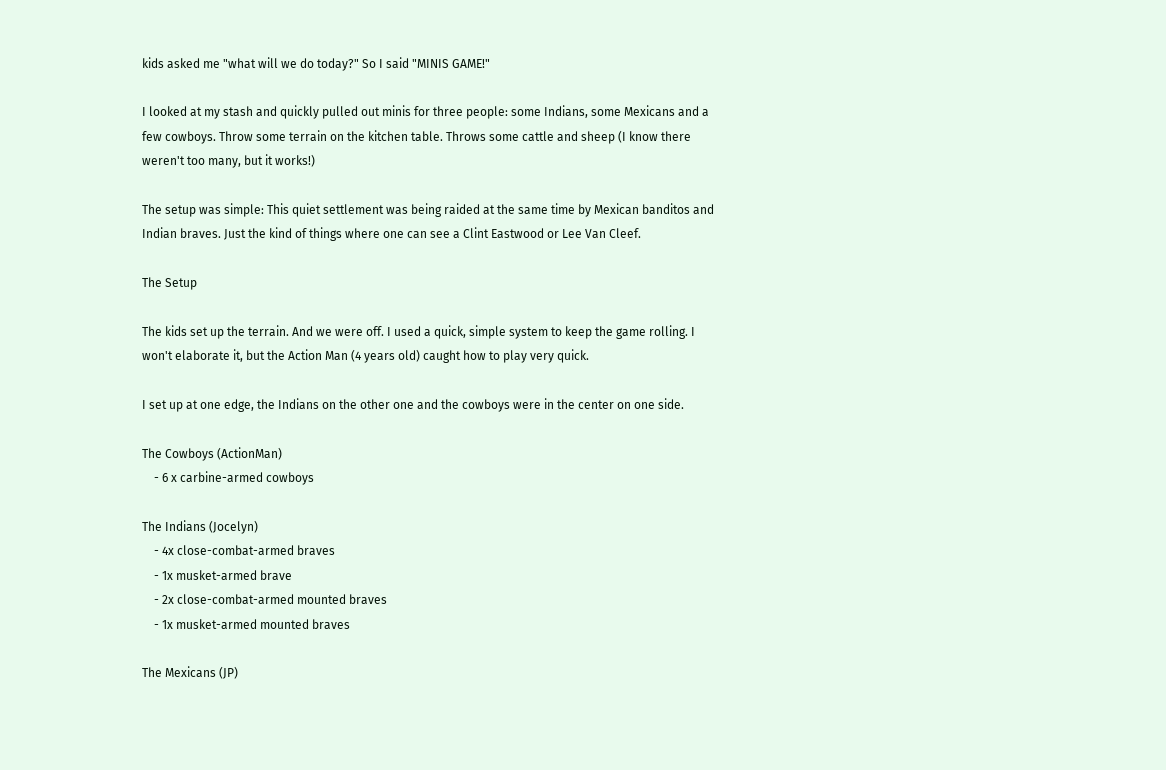kids asked me "what will we do today?" So I said "MINIS GAME!"

I looked at my stash and quickly pulled out minis for three people: some Indians, some Mexicans and a few cowboys. Throw some terrain on the kitchen table. Throws some cattle and sheep (I know there weren't too many, but it works!)

The setup was simple: This quiet settlement was being raided at the same time by Mexican banditos and Indian braves. Just the kind of things where one can see a Clint Eastwood or Lee Van Cleef.

The Setup

The kids set up the terrain. And we were off. I used a quick, simple system to keep the game rolling. I won't elaborate it, but the Action Man (4 years old) caught how to play very quick.

I set up at one edge, the Indians on the other one and the cowboys were in the center on one side.

The Cowboys (ActionMan)
    - 6 x carbine-armed cowboys

The Indians (Jocelyn)
    - 4x close-combat-armed braves
    - 1x musket-armed brave
    - 2x close-combat-armed mounted braves
    - 1x musket-armed mounted braves

The Mexicans (JP)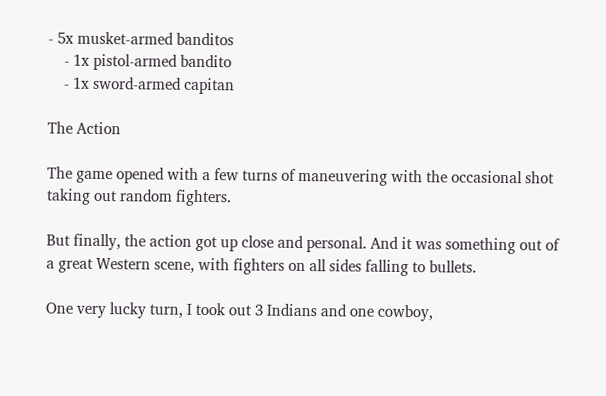- 5x musket-armed banditos
    - 1x pistol-armed bandito
    - 1x sword-armed capitan

The Action

The game opened with a few turns of maneuvering with the occasional shot taking out random fighters.

But finally, the action got up close and personal. And it was something out of a great Western scene, with fighters on all sides falling to bullets.

One very lucky turn, I took out 3 Indians and one cowboy,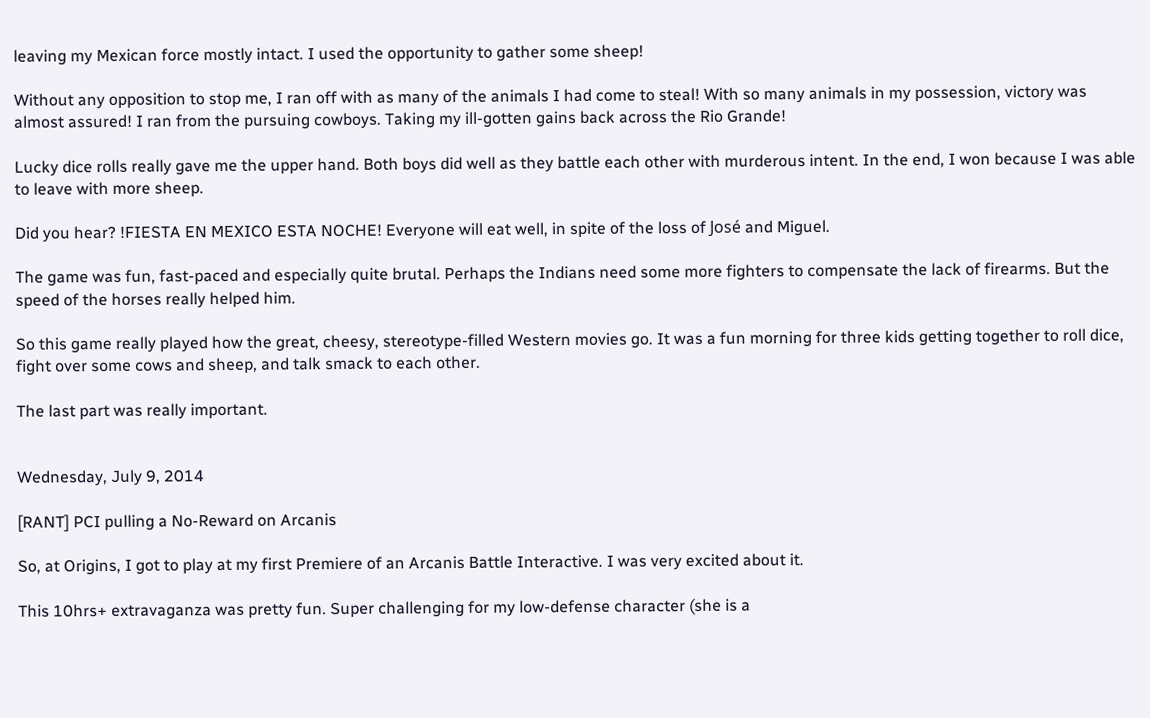leaving my Mexican force mostly intact. I used the opportunity to gather some sheep!

Without any opposition to stop me, I ran off with as many of the animals I had come to steal! With so many animals in my possession, victory was almost assured! I ran from the pursuing cowboys. Taking my ill-gotten gains back across the Rio Grande!

Lucky dice rolls really gave me the upper hand. Both boys did well as they battle each other with murderous intent. In the end, I won because I was able to leave with more sheep.

Did you hear? !FIESTA EN MEXICO ESTA NOCHE! Everyone will eat well, in spite of the loss of José and Miguel.

The game was fun, fast-paced and especially quite brutal. Perhaps the Indians need some more fighters to compensate the lack of firearms. But the speed of the horses really helped him.

So this game really played how the great, cheesy, stereotype-filled Western movies go. It was a fun morning for three kids getting together to roll dice, fight over some cows and sheep, and talk smack to each other.

The last part was really important.


Wednesday, July 9, 2014

[RANT] PCI pulling a No-Reward on Arcanis

So, at Origins, I got to play at my first Premiere of an Arcanis Battle Interactive. I was very excited about it.

This 10hrs+ extravaganza was pretty fun. Super challenging for my low-defense character (she is a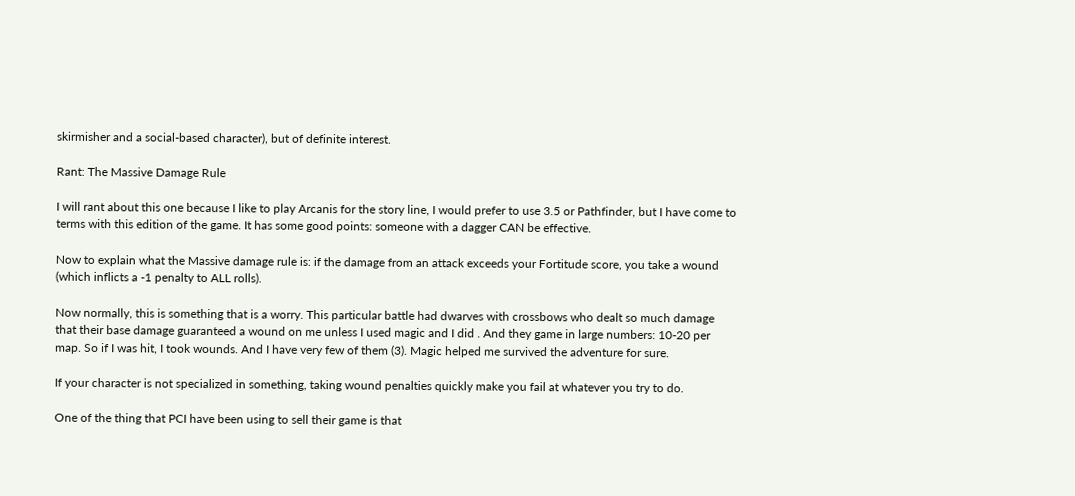skirmisher and a social-based character), but of definite interest.

Rant: The Massive Damage Rule

I will rant about this one because I like to play Arcanis for the story line, I would prefer to use 3.5 or Pathfinder, but I have come to terms with this edition of the game. It has some good points: someone with a dagger CAN be effective.

Now to explain what the Massive damage rule is: if the damage from an attack exceeds your Fortitude score, you take a wound (which inflicts a -1 penalty to ALL rolls).

Now normally, this is something that is a worry. This particular battle had dwarves with crossbows who dealt so much damage that their base damage guaranteed a wound on me unless I used magic and I did . And they game in large numbers: 10-20 per map. So if I was hit, I took wounds. And I have very few of them (3). Magic helped me survived the adventure for sure.

If your character is not specialized in something, taking wound penalties quickly make you fail at whatever you try to do.

One of the thing that PCI have been using to sell their game is that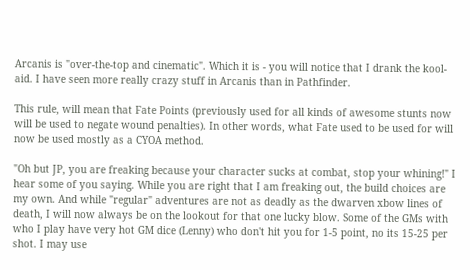Arcanis is "over-the-top and cinematic". Which it is - you will notice that I drank the kool-aid. I have seen more really crazy stuff in Arcanis than in Pathfinder.

This rule, will mean that Fate Points (previously used for all kinds of awesome stunts now will be used to negate wound penalties). In other words, what Fate used to be used for will now be used mostly as a CYOA method.

"Oh but JP, you are freaking because your character sucks at combat, stop your whining!" I hear some of you saying. While you are right that I am freaking out, the build choices are my own. And while "regular" adventures are not as deadly as the dwarven xbow lines of death, I will now always be on the lookout for that one lucky blow. Some of the GMs with who I play have very hot GM dice (Lenny) who don't hit you for 1-5 point, no its 15-25 per shot. I may use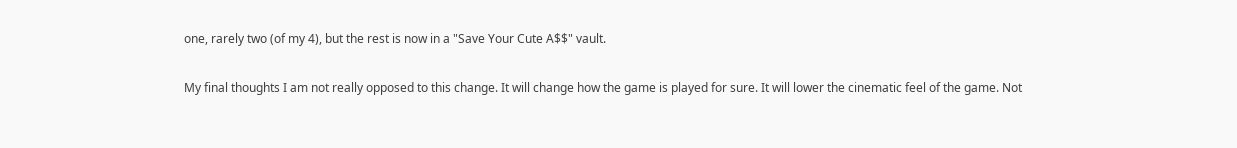one, rarely two (of my 4), but the rest is now in a "Save Your Cute A$$" vault.

My final thoughts I am not really opposed to this change. It will change how the game is played for sure. It will lower the cinematic feel of the game. Not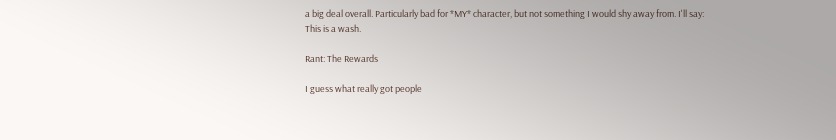a big deal overall. Particularly bad for *MY* character, but not something I would shy away from. I'll say: This is a wash.

Rant: The Rewards

I guess what really got people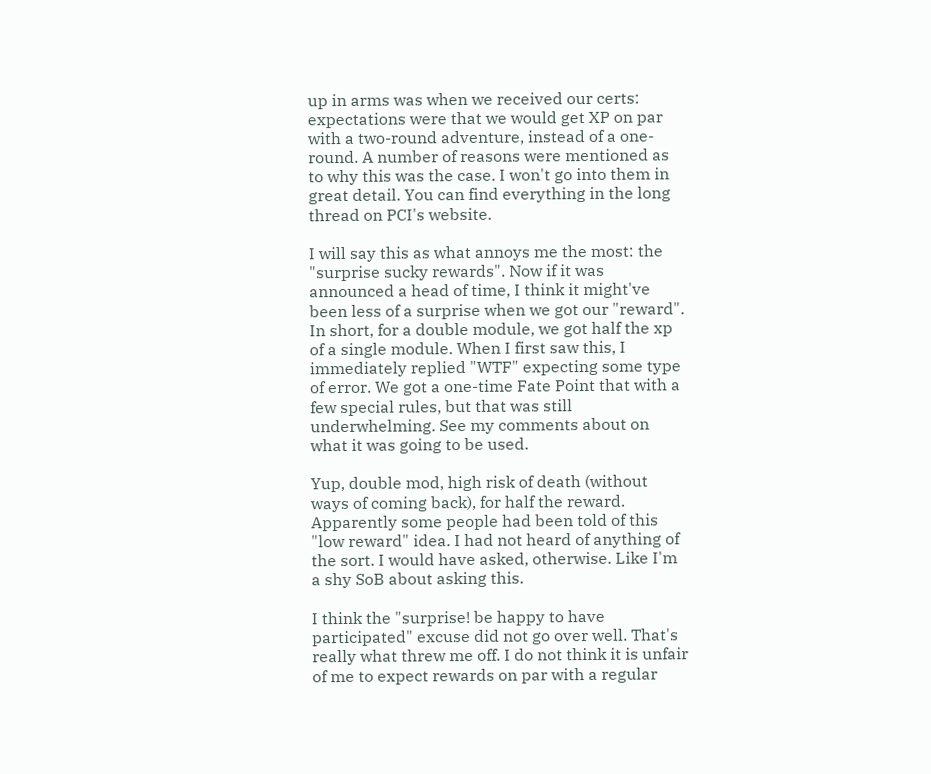up in arms was when we received our certs: expectations were that we would get XP on par with a two-round adventure, instead of a one-round. A number of reasons were mentioned as to why this was the case. I won't go into them in great detail. You can find everything in the long thread on PCI's website.

I will say this as what annoys me the most: the "surprise sucky rewards". Now if it was announced a head of time, I think it might've been less of a surprise when we got our "reward". In short, for a double module, we got half the xp of a single module. When I first saw this, I immediately replied "WTF" expecting some type of error. We got a one-time Fate Point that with a few special rules, but that was still underwhelming. See my comments about on what it was going to be used.

Yup, double mod, high risk of death (without ways of coming back), for half the reward. Apparently some people had been told of this "low reward" idea. I had not heard of anything of the sort. I would have asked, otherwise. Like I'm a shy SoB about asking this.

I think the "surprise! be happy to have participated" excuse did not go over well. That's really what threw me off. I do not think it is unfair of me to expect rewards on par with a regular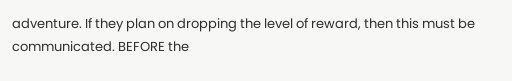adventure. If they plan on dropping the level of reward, then this must be communicated. BEFORE the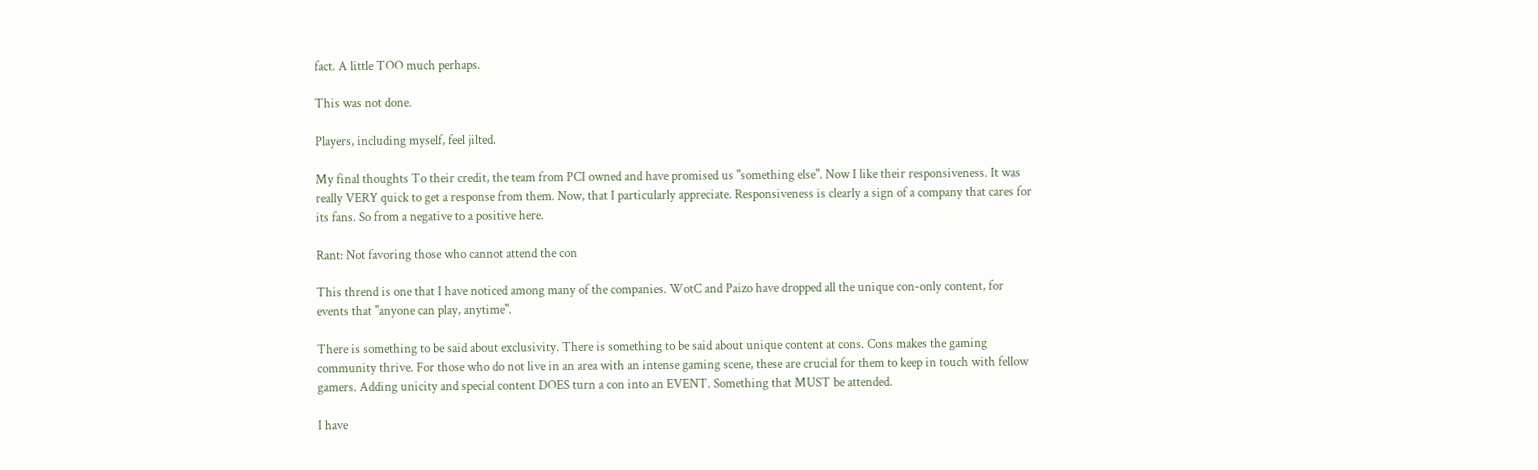fact. A little TOO much perhaps.

This was not done.

Players, including myself, feel jilted.

My final thoughts To their credit, the team from PCI owned and have promised us "something else". Now I like their responsiveness. It was really VERY quick to get a response from them. Now, that I particularly appreciate. Responsiveness is clearly a sign of a company that cares for its fans. So from a negative to a positive here.

Rant: Not favoring those who cannot attend the con

This thrend is one that I have noticed among many of the companies. WotC and Paizo have dropped all the unique con-only content, for events that "anyone can play, anytime".

There is something to be said about exclusivity. There is something to be said about unique content at cons. Cons makes the gaming community thrive. For those who do not live in an area with an intense gaming scene, these are crucial for them to keep in touch with fellow gamers. Adding unicity and special content DOES turn a con into an EVENT. Something that MUST be attended.

I have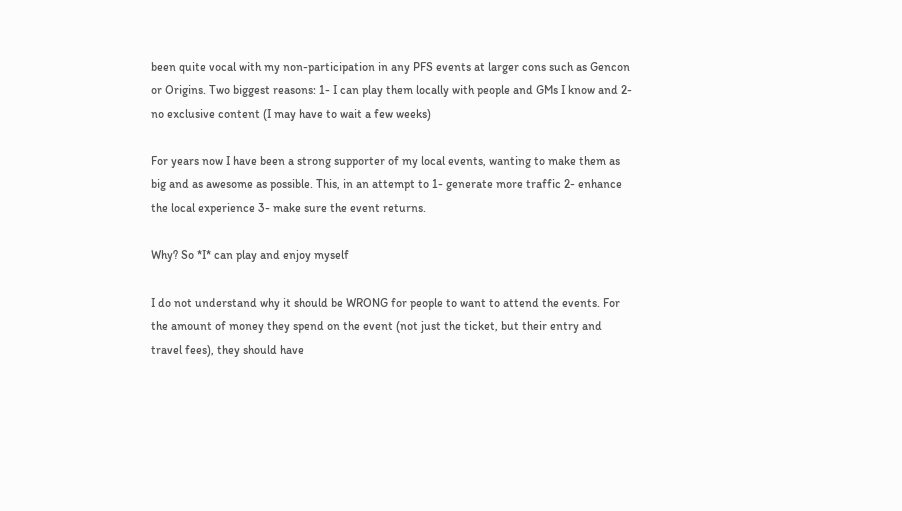been quite vocal with my non-participation in any PFS events at larger cons such as Gencon or Origins. Two biggest reasons: 1- I can play them locally with people and GMs I know and 2- no exclusive content (I may have to wait a few weeks)

For years now I have been a strong supporter of my local events, wanting to make them as big and as awesome as possible. This, in an attempt to 1- generate more traffic 2- enhance the local experience 3- make sure the event returns.

Why? So *I* can play and enjoy myself

I do not understand why it should be WRONG for people to want to attend the events. For the amount of money they spend on the event (not just the ticket, but their entry and travel fees), they should have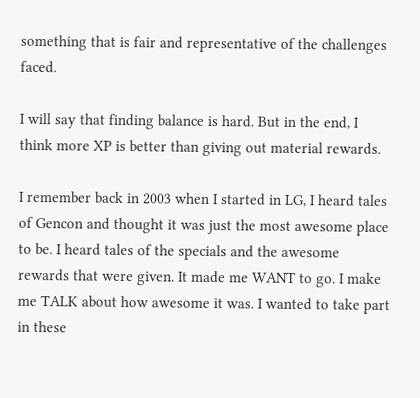something that is fair and representative of the challenges faced.

I will say that finding balance is hard. But in the end, I think more XP is better than giving out material rewards.

I remember back in 2003 when I started in LG, I heard tales of Gencon and thought it was just the most awesome place to be. I heard tales of the specials and the awesome rewards that were given. It made me WANT to go. I make me TALK about how awesome it was. I wanted to take part in these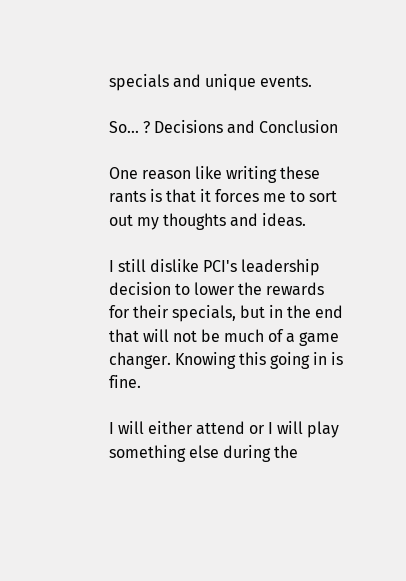specials and unique events.

So... ? Decisions and Conclusion

One reason like writing these rants is that it forces me to sort out my thoughts and ideas.

I still dislike PCI's leadership decision to lower the rewards for their specials, but in the end that will not be much of a game changer. Knowing this going in is fine.

I will either attend or I will play something else during the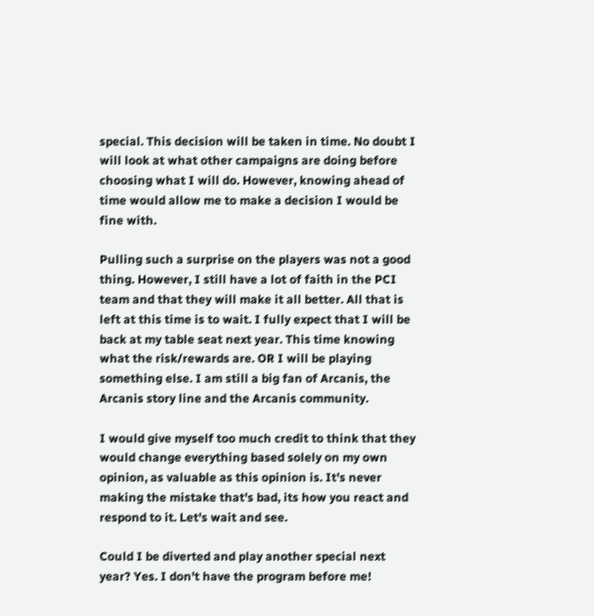special. This decision will be taken in time. No doubt I will look at what other campaigns are doing before choosing what I will do. However, knowing ahead of time would allow me to make a decision I would be fine with.

Pulling such a surprise on the players was not a good thing. However, I still have a lot of faith in the PCI team and that they will make it all better. All that is left at this time is to wait. I fully expect that I will be back at my table seat next year. This time knowing what the risk/rewards are. OR I will be playing something else. I am still a big fan of Arcanis, the Arcanis story line and the Arcanis community.

I would give myself too much credit to think that they would change everything based solely on my own opinion, as valuable as this opinion is. It's never making the mistake that's bad, its how you react and respond to it. Let's wait and see.

Could I be diverted and play another special next year? Yes. I don't have the program before me!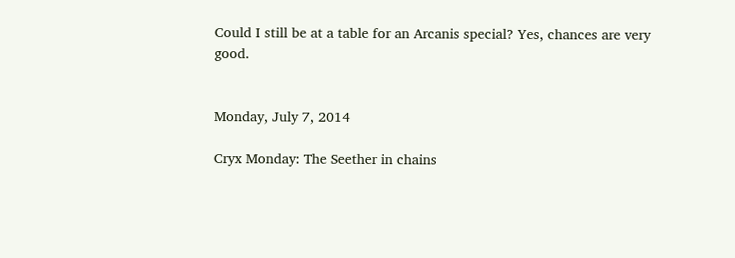Could I still be at a table for an Arcanis special? Yes, chances are very good.


Monday, July 7, 2014

Cryx Monday: The Seether in chains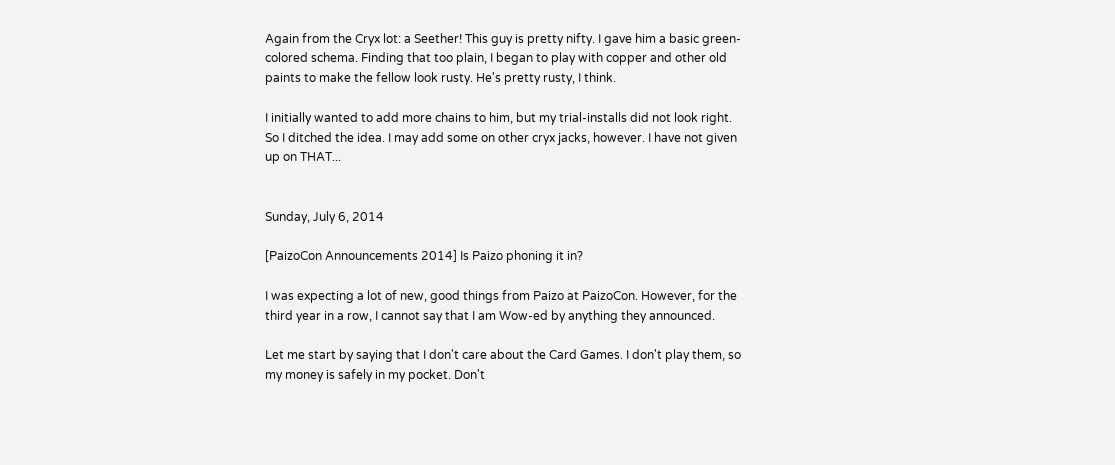Again from the Cryx lot: a Seether! This guy is pretty nifty. I gave him a basic green-colored schema. Finding that too plain, I began to play with copper and other old paints to make the fellow look rusty. He's pretty rusty, I think.

I initially wanted to add more chains to him, but my trial-installs did not look right. So I ditched the idea. I may add some on other cryx jacks, however. I have not given up on THAT...


Sunday, July 6, 2014

[PaizoCon Announcements 2014] Is Paizo phoning it in?

I was expecting a lot of new, good things from Paizo at PaizoCon. However, for the third year in a row, I cannot say that I am Wow-ed by anything they announced.

Let me start by saying that I don't care about the Card Games. I don't play them, so my money is safely in my pocket. Don't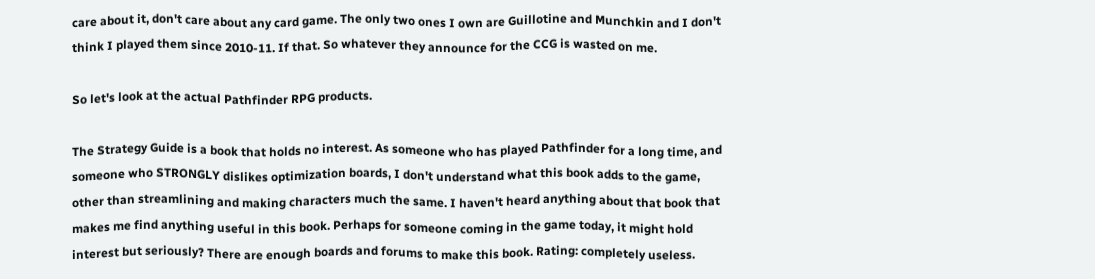care about it, don't care about any card game. The only two ones I own are Guillotine and Munchkin and I don't think I played them since 2010-11. If that. So whatever they announce for the CCG is wasted on me.

So let's look at the actual Pathfinder RPG products.

The Strategy Guide is a book that holds no interest. As someone who has played Pathfinder for a long time, and someone who STRONGLY dislikes optimization boards, I don't understand what this book adds to the game, other than streamlining and making characters much the same. I haven't heard anything about that book that makes me find anything useful in this book. Perhaps for someone coming in the game today, it might hold interest but seriously? There are enough boards and forums to make this book. Rating: completely useless.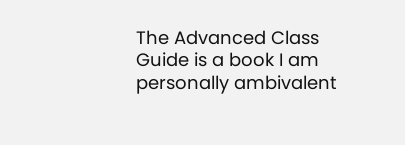The Advanced Class Guide is a book I am personally ambivalent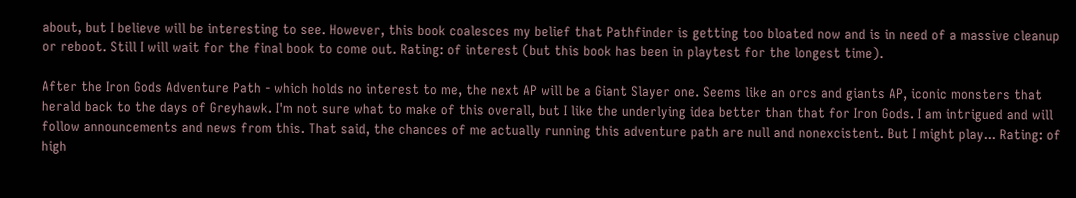about, but I believe will be interesting to see. However, this book coalesces my belief that Pathfinder is getting too bloated now and is in need of a massive cleanup or reboot. Still I will wait for the final book to come out. Rating: of interest (but this book has been in playtest for the longest time).

After the Iron Gods Adventure Path - which holds no interest to me, the next AP will be a Giant Slayer one. Seems like an orcs and giants AP, iconic monsters that herald back to the days of Greyhawk. I'm not sure what to make of this overall, but I like the underlying idea better than that for Iron Gods. I am intrigued and will follow announcements and news from this. That said, the chances of me actually running this adventure path are null and nonexcistent. But I might play... Rating: of high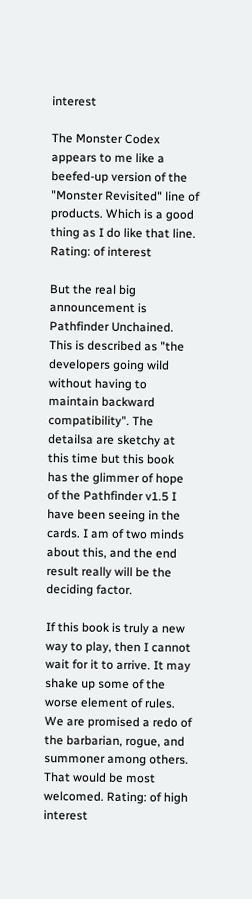interest

The Monster Codex appears to me like a beefed-up version of the "Monster Revisited" line of products. Which is a good thing as I do like that line. Rating: of interest

But the real big announcement is Pathfinder Unchained. This is described as "the developers going wild without having to maintain backward compatibility". The detailsa are sketchy at this time but this book has the glimmer of hope of the Pathfinder v1.5 I have been seeing in the cards. I am of two minds about this, and the end result really will be the deciding factor.

If this book is truly a new way to play, then I cannot wait for it to arrive. It may shake up some of the worse element of rules. We are promised a redo of the barbarian, rogue, and summoner among others. That would be most welcomed. Rating: of high interest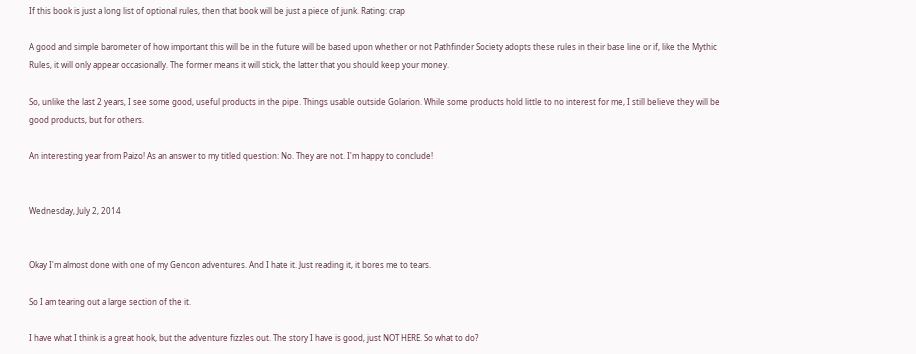If this book is just a long list of optional rules, then that book will be just a piece of junk. Rating: crap

A good and simple barometer of how important this will be in the future will be based upon whether or not Pathfinder Society adopts these rules in their base line or if, like the Mythic Rules, it will only appear occasionally. The former means it will stick, the latter that you should keep your money.

So, unlike the last 2 years, I see some good, useful products in the pipe. Things usable outside Golarion. While some products hold little to no interest for me, I still believe they will be good products, but for others.

An interesting year from Paizo! As an answer to my titled question: No. They are not. I'm happy to conclude!


Wednesday, July 2, 2014


Okay I'm almost done with one of my Gencon adventures. And I hate it. Just reading it, it bores me to tears.

So I am tearing out a large section of the it.

I have what I think is a great hook, but the adventure fizzles out. The story I have is good, just NOT HERE. So what to do?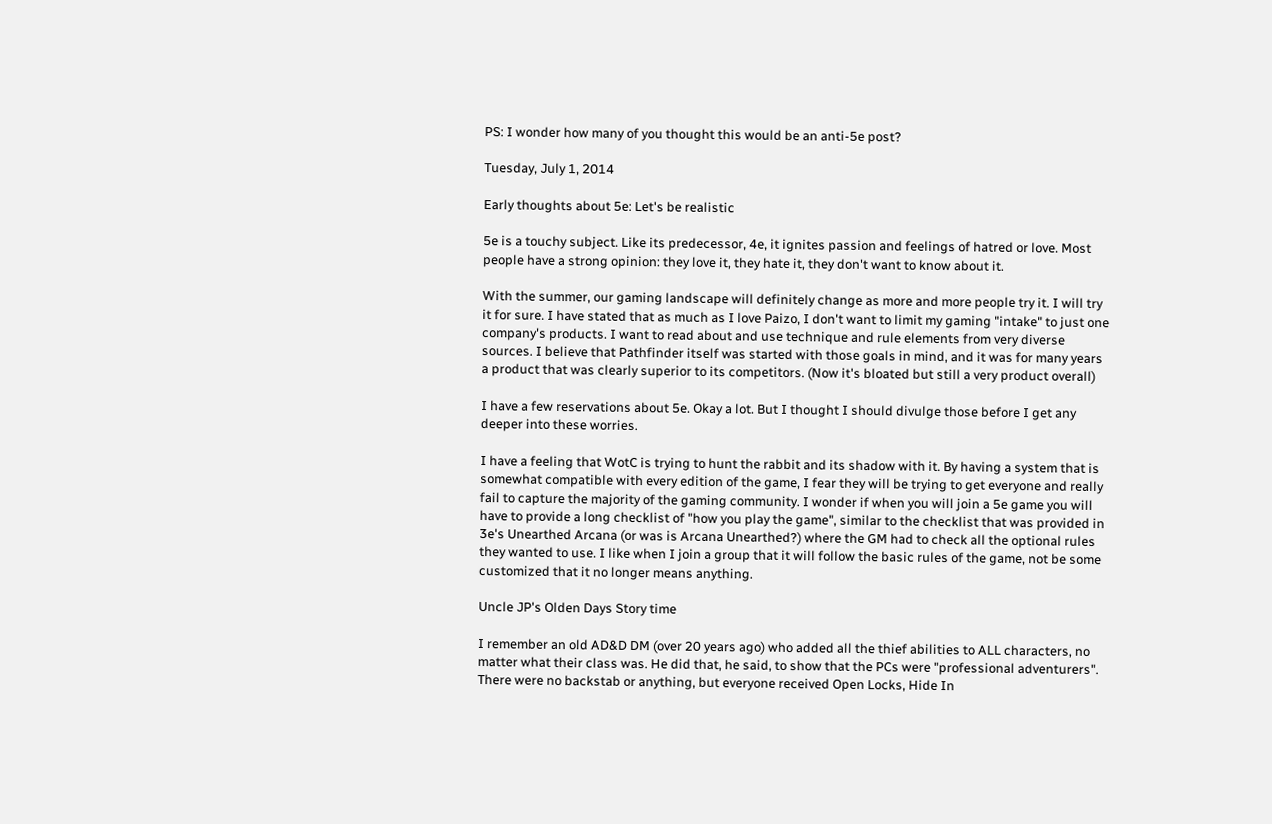PS: I wonder how many of you thought this would be an anti-5e post?

Tuesday, July 1, 2014

Early thoughts about 5e: Let's be realistic

5e is a touchy subject. Like its predecessor, 4e, it ignites passion and feelings of hatred or love. Most people have a strong opinion: they love it, they hate it, they don't want to know about it.

With the summer, our gaming landscape will definitely change as more and more people try it. I will try it for sure. I have stated that as much as I love Paizo, I don't want to limit my gaming "intake" to just one company's products. I want to read about and use technique and rule elements from very diverse sources. I believe that Pathfinder itself was started with those goals in mind, and it was for many years a product that was clearly superior to its competitors. (Now it's bloated but still a very product overall)

I have a few reservations about 5e. Okay a lot. But I thought I should divulge those before I get any deeper into these worries.

I have a feeling that WotC is trying to hunt the rabbit and its shadow with it. By having a system that is somewhat compatible with every edition of the game, I fear they will be trying to get everyone and really fail to capture the majority of the gaming community. I wonder if when you will join a 5e game you will have to provide a long checklist of "how you play the game", similar to the checklist that was provided in 3e's Unearthed Arcana (or was is Arcana Unearthed?) where the GM had to check all the optional rules they wanted to use. I like when I join a group that it will follow the basic rules of the game, not be some customized that it no longer means anything.

Uncle JP's Olden Days Story time

I remember an old AD&D DM (over 20 years ago) who added all the thief abilities to ALL characters, no matter what their class was. He did that, he said, to show that the PCs were "professional adventurers". There were no backstab or anything, but everyone received Open Locks, Hide In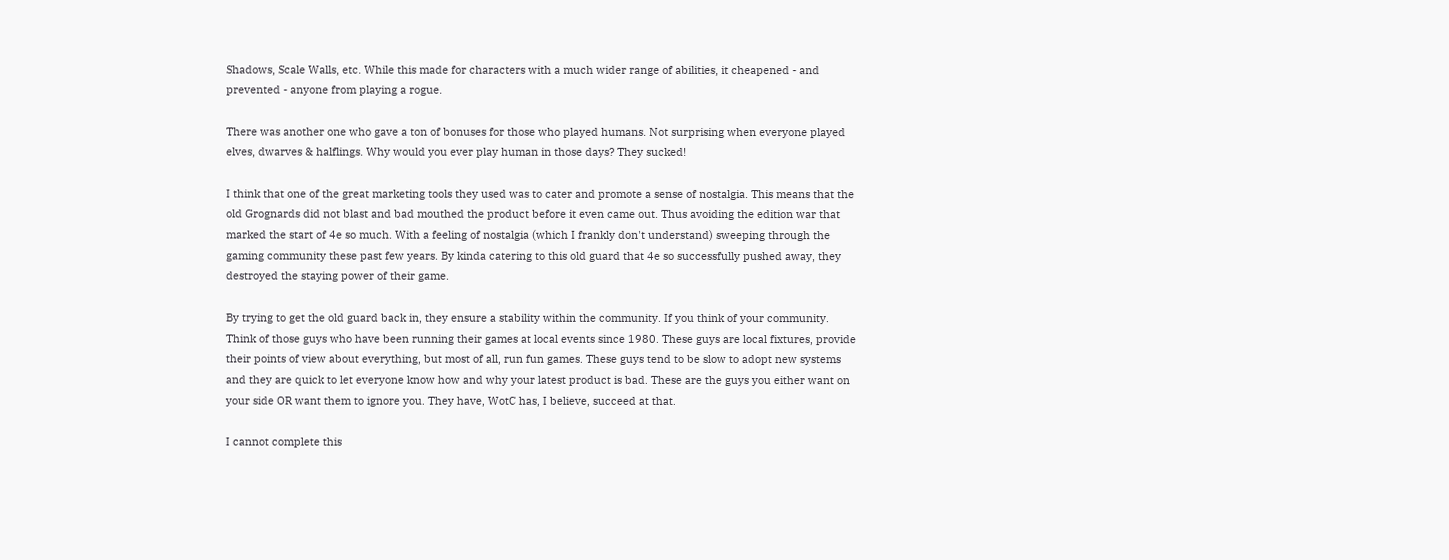Shadows, Scale Walls, etc. While this made for characters with a much wider range of abilities, it cheapened - and prevented - anyone from playing a rogue.

There was another one who gave a ton of bonuses for those who played humans. Not surprising when everyone played elves, dwarves & halflings. Why would you ever play human in those days? They sucked!

I think that one of the great marketing tools they used was to cater and promote a sense of nostalgia. This means that the old Grognards did not blast and bad mouthed the product before it even came out. Thus avoiding the edition war that marked the start of 4e so much. With a feeling of nostalgia (which I frankly don't understand) sweeping through the gaming community these past few years. By kinda catering to this old guard that 4e so successfully pushed away, they destroyed the staying power of their game.

By trying to get the old guard back in, they ensure a stability within the community. If you think of your community. Think of those guys who have been running their games at local events since 1980. These guys are local fixtures, provide their points of view about everything, but most of all, run fun games. These guys tend to be slow to adopt new systems and they are quick to let everyone know how and why your latest product is bad. These are the guys you either want on your side OR want them to ignore you. They have, WotC has, I believe, succeed at that.

I cannot complete this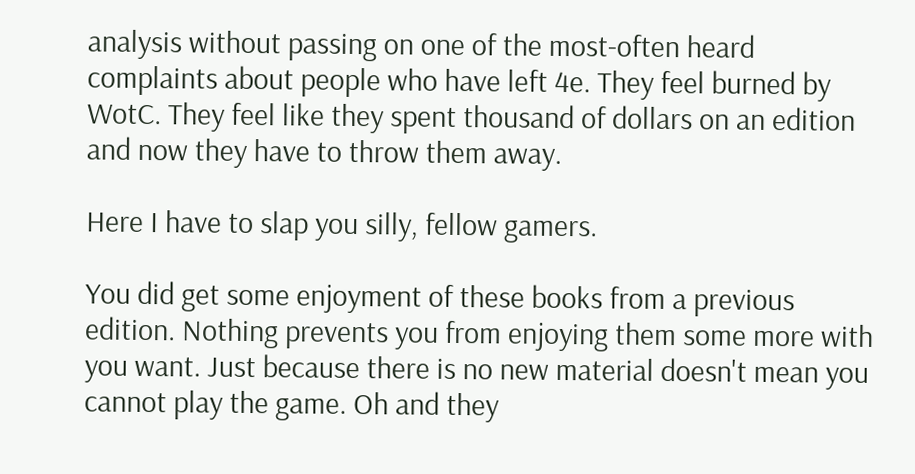analysis without passing on one of the most-often heard complaints about people who have left 4e. They feel burned by WotC. They feel like they spent thousand of dollars on an edition and now they have to throw them away.

Here I have to slap you silly, fellow gamers.

You did get some enjoyment of these books from a previous edition. Nothing prevents you from enjoying them some more with you want. Just because there is no new material doesn't mean you cannot play the game. Oh and they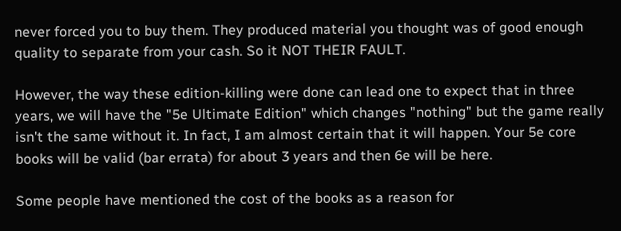never forced you to buy them. They produced material you thought was of good enough quality to separate from your cash. So it NOT THEIR FAULT.

However, the way these edition-killing were done can lead one to expect that in three years, we will have the "5e Ultimate Edition" which changes "nothing" but the game really isn't the same without it. In fact, I am almost certain that it will happen. Your 5e core books will be valid (bar errata) for about 3 years and then 6e will be here.

Some people have mentioned the cost of the books as a reason for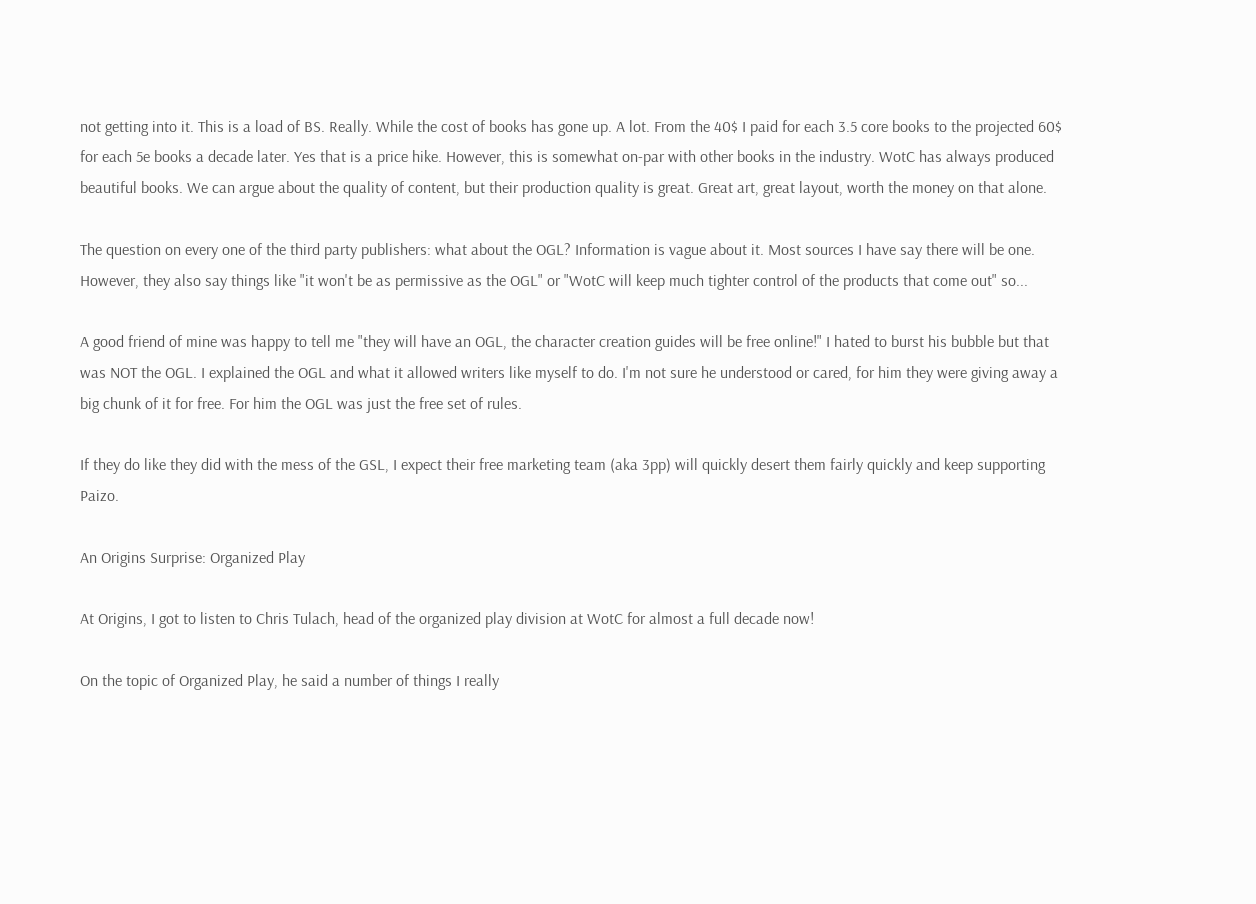not getting into it. This is a load of BS. Really. While the cost of books has gone up. A lot. From the 40$ I paid for each 3.5 core books to the projected 60$ for each 5e books a decade later. Yes that is a price hike. However, this is somewhat on-par with other books in the industry. WotC has always produced beautiful books. We can argue about the quality of content, but their production quality is great. Great art, great layout, worth the money on that alone.

The question on every one of the third party publishers: what about the OGL? Information is vague about it. Most sources I have say there will be one. However, they also say things like "it won't be as permissive as the OGL" or "WotC will keep much tighter control of the products that come out" so...

A good friend of mine was happy to tell me "they will have an OGL, the character creation guides will be free online!" I hated to burst his bubble but that was NOT the OGL. I explained the OGL and what it allowed writers like myself to do. I'm not sure he understood or cared, for him they were giving away a big chunk of it for free. For him the OGL was just the free set of rules.

If they do like they did with the mess of the GSL, I expect their free marketing team (aka 3pp) will quickly desert them fairly quickly and keep supporting Paizo.

An Origins Surprise: Organized Play

At Origins, I got to listen to Chris Tulach, head of the organized play division at WotC for almost a full decade now!

On the topic of Organized Play, he said a number of things I really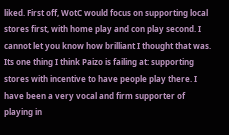liked. First off, WotC would focus on supporting local stores first, with home play and con play second. I cannot let you know how brilliant I thought that was. Its one thing I think Paizo is failing at: supporting stores with incentive to have people play there. I have been a very vocal and firm supporter of playing in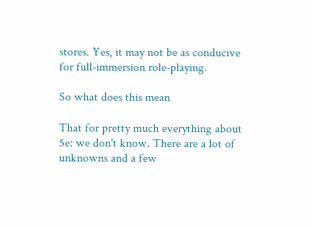stores. Yes, it may not be as conducive for full-immersion role-playing.

So what does this mean

That for pretty much everything about 5e: we don't know. There are a lot of unknowns and a few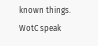known things. WotC speak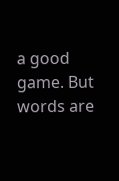a good game. But words are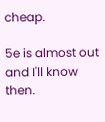cheap.

5e is almost out and I'll know then.